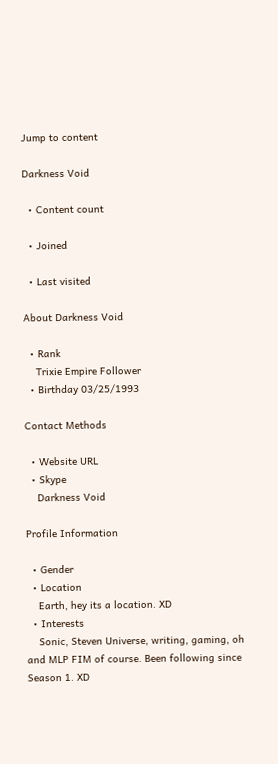Jump to content

Darkness Void

  • Content count

  • Joined

  • Last visited

About Darkness Void

  • Rank
    Trixie Empire Follower
  • Birthday 03/25/1993

Contact Methods

  • Website URL
  • Skype
    Darkness Void

Profile Information

  • Gender
  • Location
    Earth, hey its a location. XD
  • Interests
    Sonic, Steven Universe, writing, gaming, oh and MLP FIM of course. Been following since Season 1. XD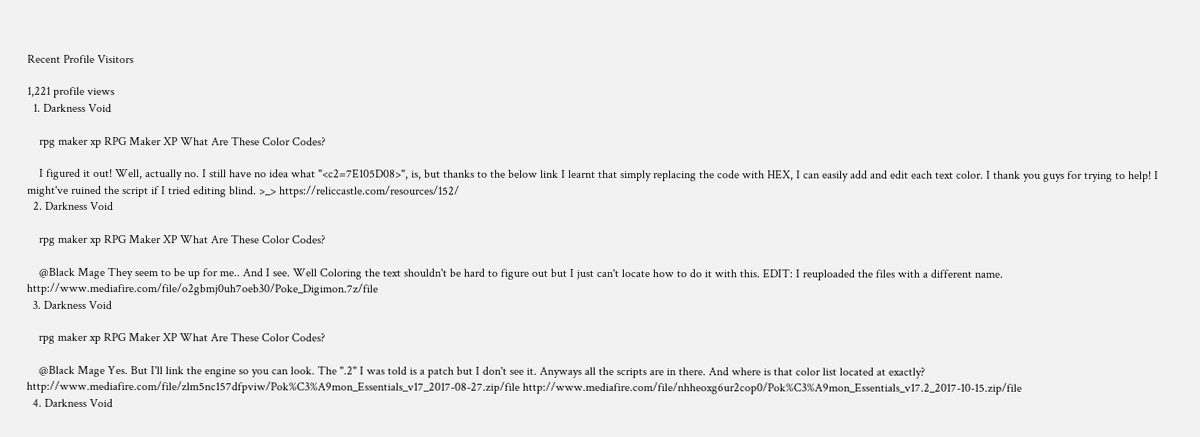Recent Profile Visitors

1,221 profile views
  1. Darkness Void

    rpg maker xp RPG Maker XP What Are These Color Codes?

    I figured it out! Well, actually no. I still have no idea what "<c2=7E105D08>", is, but thanks to the below link I learnt that simply replacing the code with HEX, I can easily add and edit each text color. I thank you guys for trying to help! I might've ruined the script if I tried editing blind. >_> https://reliccastle.com/resources/152/
  2. Darkness Void

    rpg maker xp RPG Maker XP What Are These Color Codes?

    @Black Mage They seem to be up for me.. And I see. Well Coloring the text shouldn't be hard to figure out but I just can't locate how to do it with this. EDIT: I reuploaded the files with a different name. http://www.mediafire.com/file/o2gbmj0uh7oeb30/Poke_Digimon.7z/file
  3. Darkness Void

    rpg maker xp RPG Maker XP What Are These Color Codes?

    @Black Mage Yes. But I'll link the engine so you can look. The ".2" I was told is a patch but I don't see it. Anyways all the scripts are in there. And where is that color list located at exactly? http://www.mediafire.com/file/zlm5nc157dfpviw/Pok%C3%A9mon_Essentials_v17_2017-08-27.zip/file http://www.mediafire.com/file/nhheoxg6ur2cop0/Pok%C3%A9mon_Essentials_v17.2_2017-10-15.zip/file
  4. Darkness Void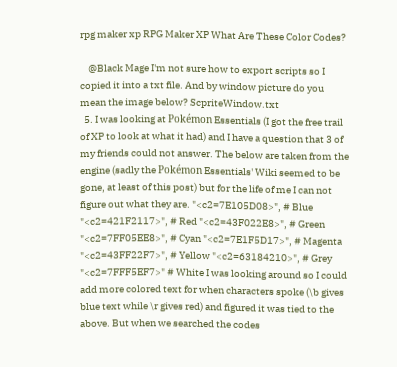rpg maker xp RPG Maker XP What Are These Color Codes?

    @Black Mage I'm not sure how to export scripts so I copied it into a txt file. And by window picture do you mean the image below? ScpriteWindow.txt
  5. I was looking at Pokémon Essentials (I got the free trail of XP to look at what it had) and I have a question that 3 of my friends could not answer. The below are taken from the engine (sadly the Pokémon Essentials' Wiki seemed to be gone, at least of this post) but for the life of me I can not figure out what they are. "<c2=7E105D08>", # Blue "<c2=421F2117>", # Red "<c2=43F022E8>", # Green "<c2=7FF05EE8>", # Cyan "<c2=7E1F5D17>", # Magenta "<c2=43FF22F7>", # Yellow "<c2=63184210>", # Grey "<c2=7FFF5EF7>" # White I was looking around so I could add more colored text for when characters spoke (\b gives blue text while \r gives red) and figured it was tied to the above. But when we searched the codes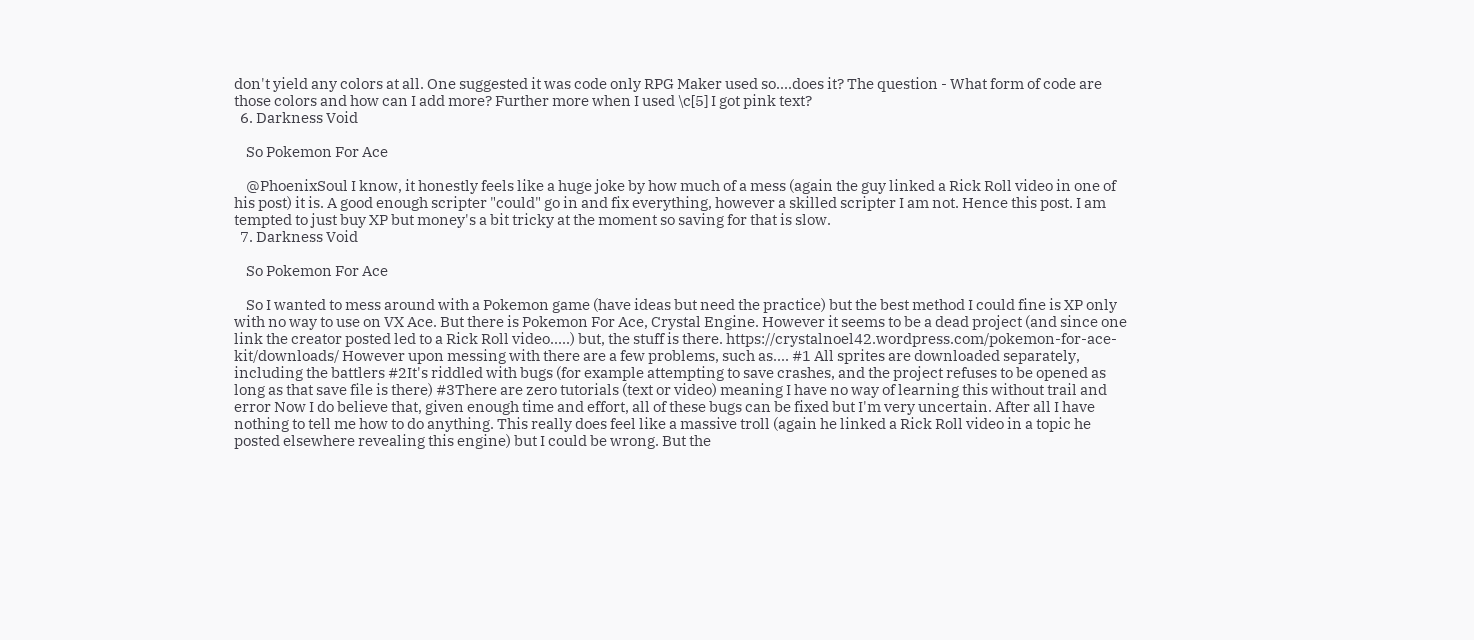don't yield any colors at all. One suggested it was code only RPG Maker used so....does it? The question - What form of code are those colors and how can I add more? Further more when I used \c[5] I got pink text?
  6. Darkness Void

    So Pokemon For Ace

    @PhoenixSoul I know, it honestly feels like a huge joke by how much of a mess (again the guy linked a Rick Roll video in one of his post) it is. A good enough scripter "could" go in and fix everything, however a skilled scripter I am not. Hence this post. I am tempted to just buy XP but money's a bit tricky at the moment so saving for that is slow.
  7. Darkness Void

    So Pokemon For Ace

    So I wanted to mess around with a Pokemon game (have ideas but need the practice) but the best method I could fine is XP only with no way to use on VX Ace. But there is Pokemon For Ace, Crystal Engine. However it seems to be a dead project (and since one link the creator posted led to a Rick Roll video.....) but, the stuff is there. https://crystalnoel42.wordpress.com/pokemon-for-ace-kit/downloads/ However upon messing with there are a few problems, such as.... #1 All sprites are downloaded separately, including the battlers #2It's riddled with bugs (for example attempting to save crashes, and the project refuses to be opened as long as that save file is there) #3There are zero tutorials (text or video) meaning I have no way of learning this without trail and error Now I do believe that, given enough time and effort, all of these bugs can be fixed but I'm very uncertain. After all I have nothing to tell me how to do anything. This really does feel like a massive troll (again he linked a Rick Roll video in a topic he posted elsewhere revealing this engine) but I could be wrong. But the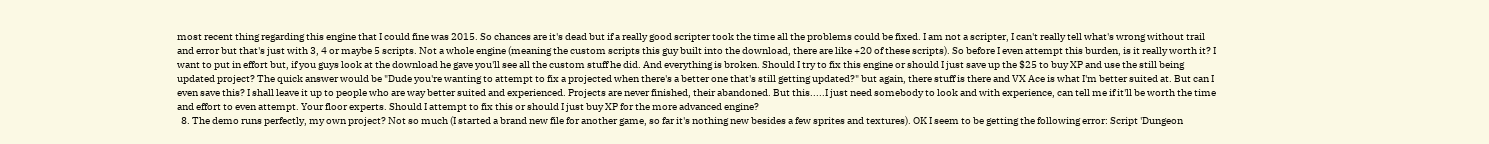most recent thing regarding this engine that I could fine was 2015. So chances are it's dead but if a really good scripter took the time all the problems could be fixed. I am not a scripter, I can't really tell what's wrong without trail and error but that's just with 3, 4 or maybe 5 scripts. Not a whole engine (meaning the custom scripts this guy built into the download, there are like +20 of these scripts). So before I even attempt this burden, is it really worth it? I want to put in effort but, if you guys look at the download he gave you'll see all the custom stuff he did. And everything is broken. Should I try to fix this engine or should I just save up the $25 to buy XP and use the still being updated project? The quick answer would be "Dude you're wanting to attempt to fix a projected when there's a better one that's still getting updated?" but again, there stuff is there and VX Ace is what I'm better suited at. But can I even save this? I shall leave it up to people who are way better suited and experienced. Projects are never finished, their abandoned. But this.....I just need somebody to look and with experience, can tell me if it'll be worth the time and effort to even attempt. Your floor experts. Should I attempt to fix this or should I just buy XP for the more advanced engine?
  8. The demo runs perfectly, my own project? Not so much (I started a brand new file for another game, so far it's nothing new besides a few sprites and textures). OK I seem to be getting the following error: Script 'Dungeon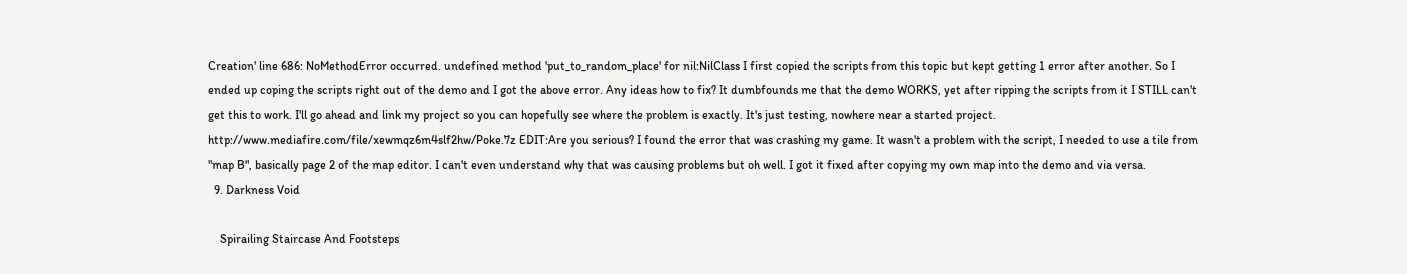Creation' line 686: NoMethodError occurred. undefined method 'put_to_random_place' for nil:NilClass I first copied the scripts from this topic but kept getting 1 error after another. So I ended up coping the scripts right out of the demo and I got the above error. Any ideas how to fix? It dumbfounds me that the demo WORKS, yet after ripping the scripts from it I STILL can't get this to work. I'll go ahead and link my project so you can hopefully see where the problem is exactly. It's just testing, nowhere near a started project. http://www.mediafire.com/file/xewmqz6m4slf2hw/Poke.7z EDIT:Are you serious? I found the error that was crashing my game. It wasn't a problem with the script, I needed to use a tile from "map B", basically page 2 of the map editor. I can't even understand why that was causing problems but oh well. I got it fixed after copying my own map into the demo and via versa.
  9. Darkness Void

    Spirailing Staircase And Footsteps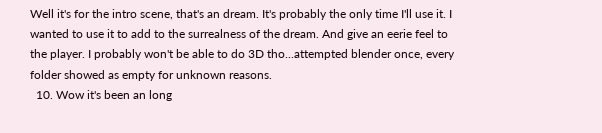Well it's for the intro scene, that's an dream. It's probably the only time I'll use it. I wanted to use it to add to the surrealness of the dream. And give an eerie feel to the player. I probably won't be able to do 3D tho...attempted blender once, every folder showed as empty for unknown reasons.
  10. Wow it's been an long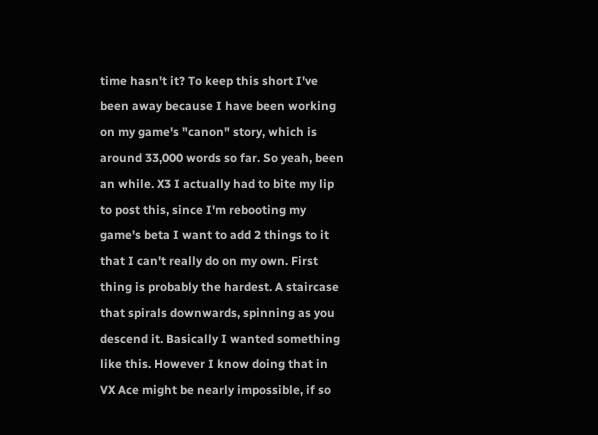time hasn't it? To keep this short I've been away because I have been working on my game's "canon" story, which is around 33,000 words so far. So yeah, been an while. X3 I actually had to bite my lip to post this, since I'm rebooting my game's beta I want to add 2 things to it that I can't really do on my own. First thing is probably the hardest. A staircase that spirals downwards, spinning as you descend it. Basically I wanted something like this. However I know doing that in VX Ace might be nearly impossible, if so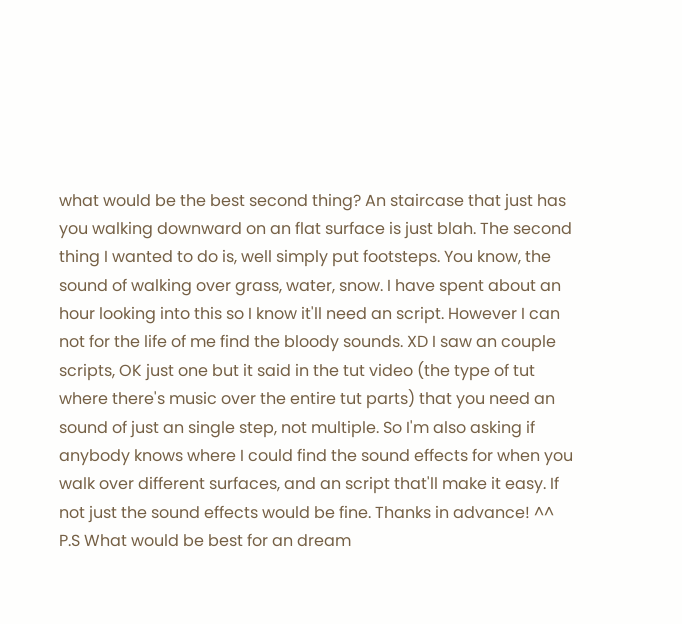what would be the best second thing? An staircase that just has you walking downward on an flat surface is just blah. The second thing I wanted to do is, well simply put footsteps. You know, the sound of walking over grass, water, snow. I have spent about an hour looking into this so I know it'll need an script. However I can not for the life of me find the bloody sounds. XD I saw an couple scripts, OK just one but it said in the tut video (the type of tut where there's music over the entire tut parts) that you need an sound of just an single step, not multiple. So I'm also asking if anybody knows where I could find the sound effects for when you walk over different surfaces, and an script that'll make it easy. If not just the sound effects would be fine. Thanks in advance! ^^ P.S What would be best for an dream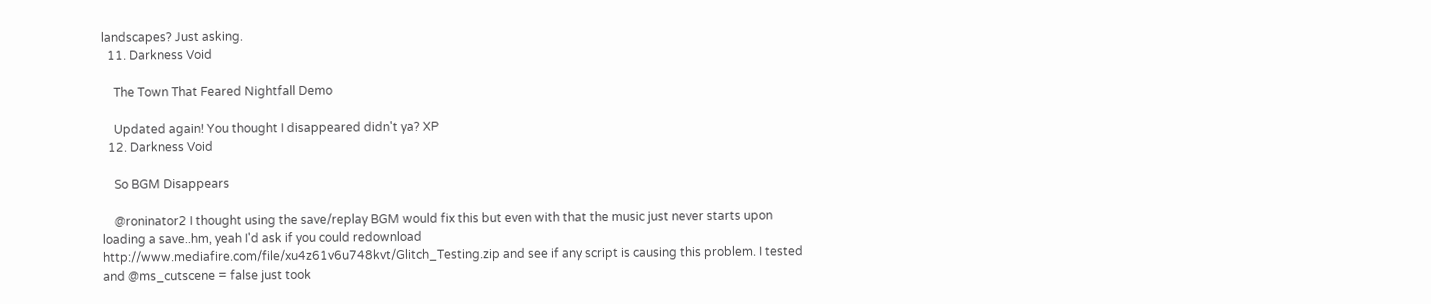landscapes? Just asking.
  11. Darkness Void

    The Town That Feared Nightfall Demo

    Updated again! You thought I disappeared didn't ya? XP
  12. Darkness Void

    So BGM Disappears

    @roninator2 I thought using the save/replay BGM would fix this but even with that the music just never starts upon loading a save..hm, yeah I'd ask if you could redownload http://www.mediafire.com/file/xu4z61v6u748kvt/Glitch_Testing.zip and see if any script is causing this problem. I tested and @ms_cutscene = false just took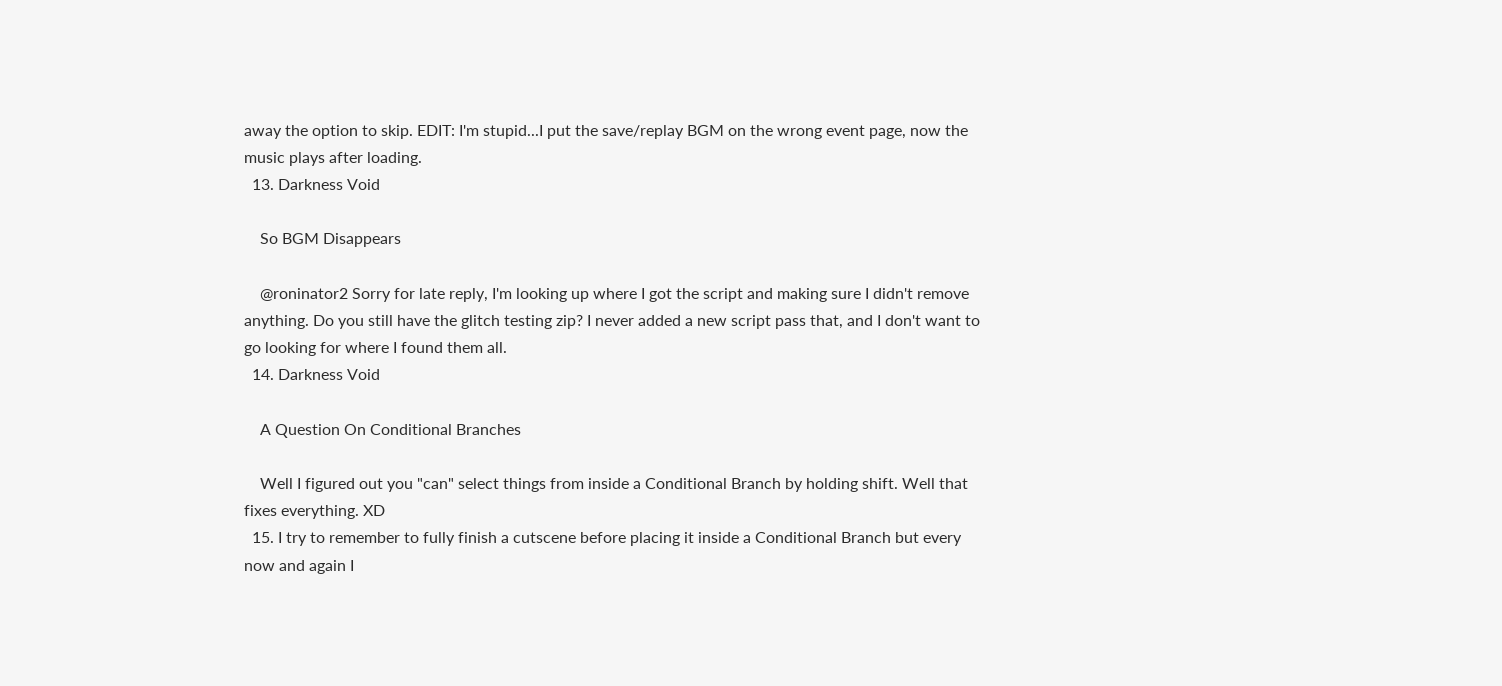away the option to skip. EDIT: I'm stupid...I put the save/replay BGM on the wrong event page, now the music plays after loading.
  13. Darkness Void

    So BGM Disappears

    @roninator2 Sorry for late reply, I'm looking up where I got the script and making sure I didn't remove anything. Do you still have the glitch testing zip? I never added a new script pass that, and I don't want to go looking for where I found them all.
  14. Darkness Void

    A Question On Conditional Branches

    Well I figured out you "can" select things from inside a Conditional Branch by holding shift. Well that fixes everything. XD
  15. I try to remember to fully finish a cutscene before placing it inside a Conditional Branch but every now and again I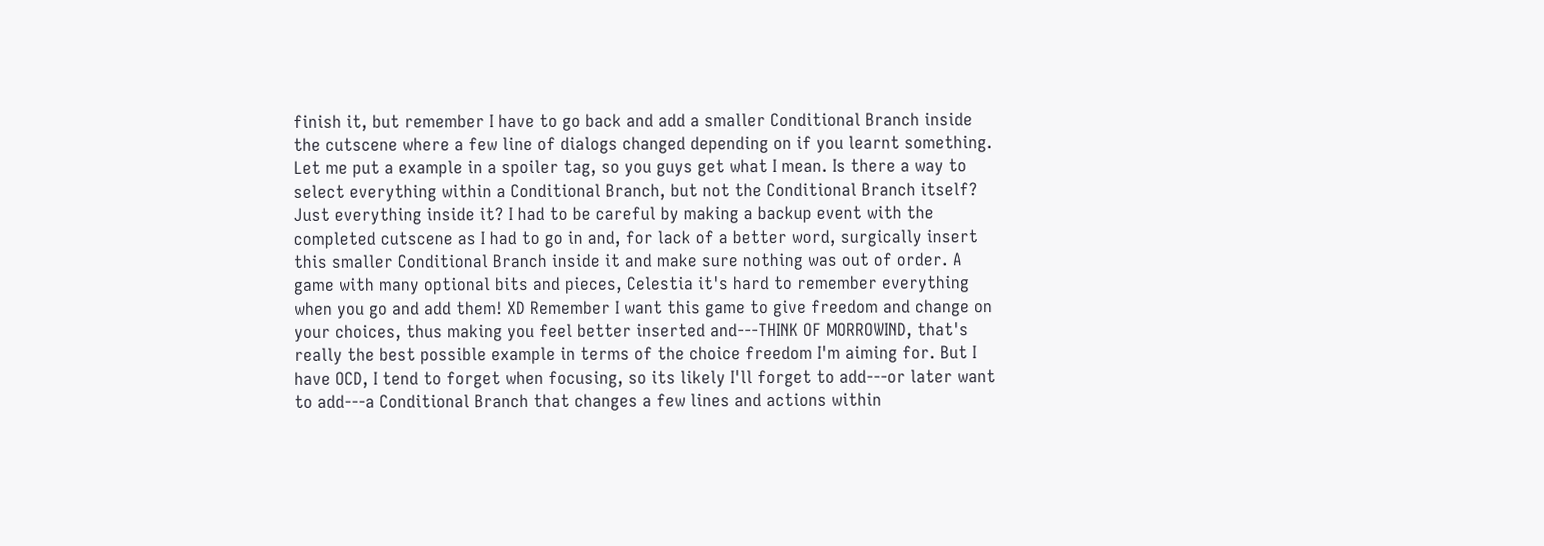finish it, but remember I have to go back and add a smaller Conditional Branch inside the cutscene where a few line of dialogs changed depending on if you learnt something. Let me put a example in a spoiler tag, so you guys get what I mean. Is there a way to select everything within a Conditional Branch, but not the Conditional Branch itself? Just everything inside it? I had to be careful by making a backup event with the completed cutscene as I had to go in and, for lack of a better word, surgically insert this smaller Conditional Branch inside it and make sure nothing was out of order. A game with many optional bits and pieces, Celestia it's hard to remember everything when you go and add them! XD Remember I want this game to give freedom and change on your choices, thus making you feel better inserted and---THINK OF MORROWIND, that's really the best possible example in terms of the choice freedom I'm aiming for. But I have OCD, I tend to forget when focusing, so its likely I'll forget to add---or later want to add---a Conditional Branch that changes a few lines and actions within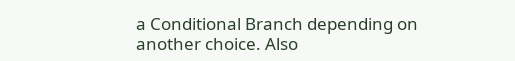a Conditional Branch depending on another choice. Also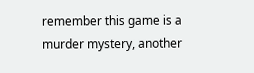remember this game is a murder mystery, another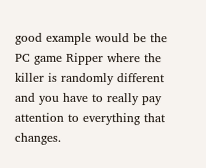good example would be the PC game Ripper where the killer is randomly different and you have to really pay attention to everything that changes.